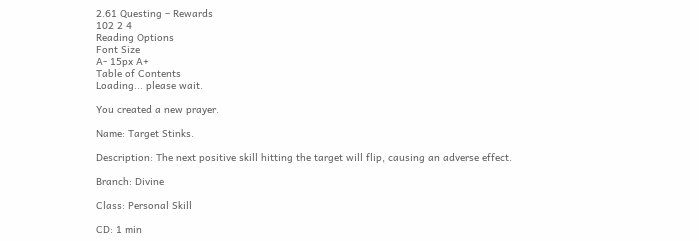2.61 Questing – Rewards
102 2 4
Reading Options
Font Size
A- 15px A+
Table of Contents
Loading... please wait.

You created a new prayer.

Name: Target Stinks.

Description: The next positive skill hitting the target will flip, causing an adverse effect.

Branch: Divine

Class: Personal Skill

CD: 1 min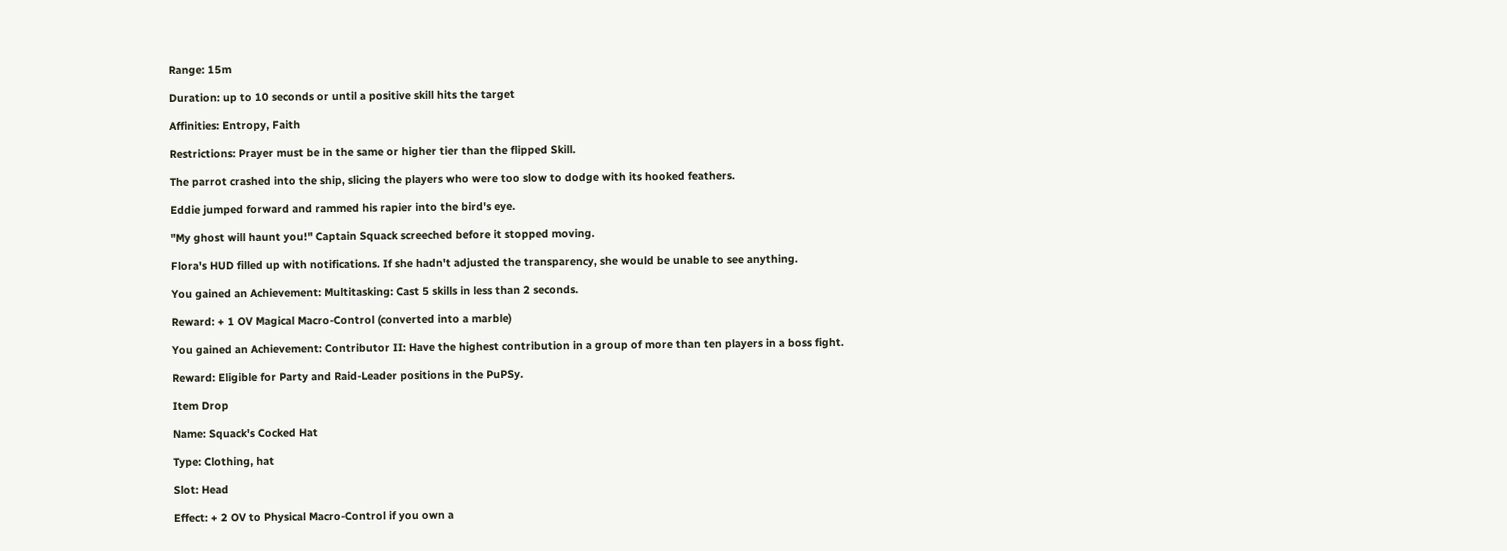Range: 15m

Duration: up to 10 seconds or until a positive skill hits the target

Affinities: Entropy, Faith

Restrictions: Prayer must be in the same or higher tier than the flipped Skill.

The parrot crashed into the ship, slicing the players who were too slow to dodge with its hooked feathers.

Eddie jumped forward and rammed his rapier into the bird's eye.

"My ghost will haunt you!" Captain Squack screeched before it stopped moving.

Flora's HUD filled up with notifications. If she hadn't adjusted the transparency, she would be unable to see anything.

You gained an Achievement: Multitasking: Cast 5 skills in less than 2 seconds.

Reward: + 1 OV Magical Macro-Control (converted into a marble)

You gained an Achievement: Contributor II: Have the highest contribution in a group of more than ten players in a boss fight.

Reward: Eligible for Party and Raid-Leader positions in the PuPSy.

Item Drop

Name: Squack's Cocked Hat

Type: Clothing, hat

Slot: Head

Effect: + 2 OV to Physical Macro-Control if you own a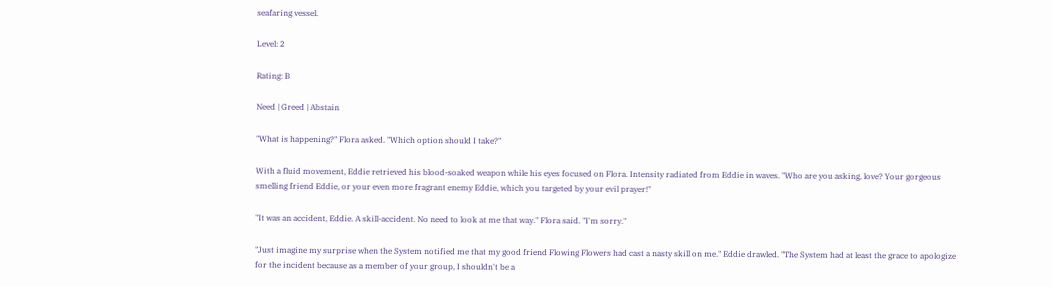seafaring vessel.

Level: 2

Rating: B

Need | Greed | Abstain

"What is happening?" Flora asked. "Which option should I take?"

With a fluid movement, Eddie retrieved his blood-soaked weapon while his eyes focused on Flora. Intensity radiated from Eddie in waves. "Who are you asking, love? Your gorgeous smelling friend Eddie, or your even more fragrant enemy Eddie, which you targeted by your evil prayer!"

"It was an accident, Eddie. A skill-accident. No need to look at me that way." Flora said. "I'm sorry."

"Just imagine my surprise when the System notified me that my good friend Flowing Flowers had cast a nasty skill on me." Eddie drawled. "The System had at least the grace to apologize for the incident because as a member of your group, I shouldn't be a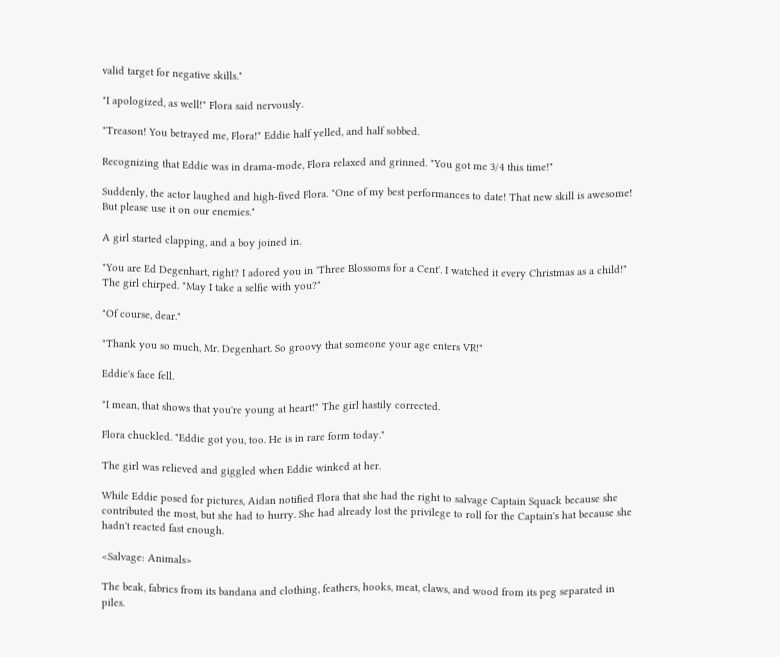valid target for negative skills."

"I apologized, as well!" Flora said nervously.

"Treason! You betrayed me, Flora!" Eddie half yelled, and half sobbed.

Recognizing that Eddie was in drama-mode, Flora relaxed and grinned. "You got me 3/4 this time!"

Suddenly, the actor laughed and high-fived Flora. "One of my best performances to date! That new skill is awesome! But please use it on our enemies."

A girl started clapping, and a boy joined in.

"You are Ed Degenhart, right? I adored you in 'Three Blossoms for a Cent'. I watched it every Christmas as a child!" The girl chirped. "May I take a selfie with you?"

"Of course, dear."

"Thank you so much, Mr. Degenhart. So groovy that someone your age enters VR!"

Eddie's face fell.

"I mean, that shows that you're young at heart!" The girl hastily corrected.

Flora chuckled. "Eddie got you, too. He is in rare form today."

The girl was relieved and giggled when Eddie winked at her.

While Eddie posed for pictures, Aidan notified Flora that she had the right to salvage Captain Squack because she contributed the most, but she had to hurry. She had already lost the privilege to roll for the Captain's hat because she hadn't reacted fast enough.

<Salvage: Animals>

The beak, fabrics from its bandana and clothing, feathers, hooks, meat, claws, and wood from its peg separated in piles.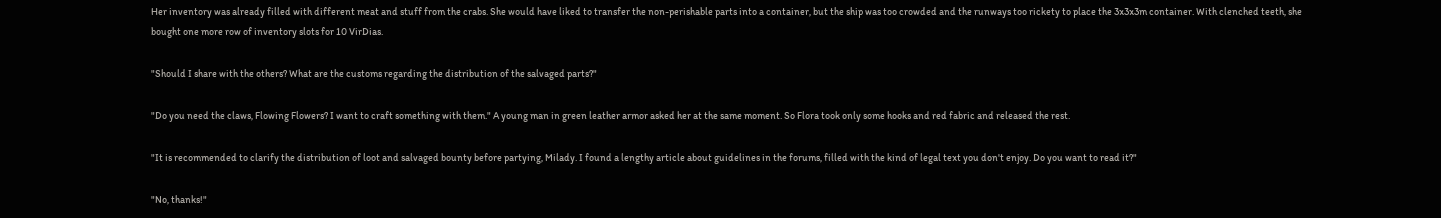Her inventory was already filled with different meat and stuff from the crabs. She would have liked to transfer the non-perishable parts into a container, but the ship was too crowded and the runways too rickety to place the 3x3x3m container. With clenched teeth, she bought one more row of inventory slots for 10 VirDias.

"Should I share with the others? What are the customs regarding the distribution of the salvaged parts?"

"Do you need the claws, Flowing Flowers? I want to craft something with them." A young man in green leather armor asked her at the same moment. So Flora took only some hooks and red fabric and released the rest.

"It is recommended to clarify the distribution of loot and salvaged bounty before partying, Milady. I found a lengthy article about guidelines in the forums, filled with the kind of legal text you don't enjoy. Do you want to read it?"

"No, thanks!"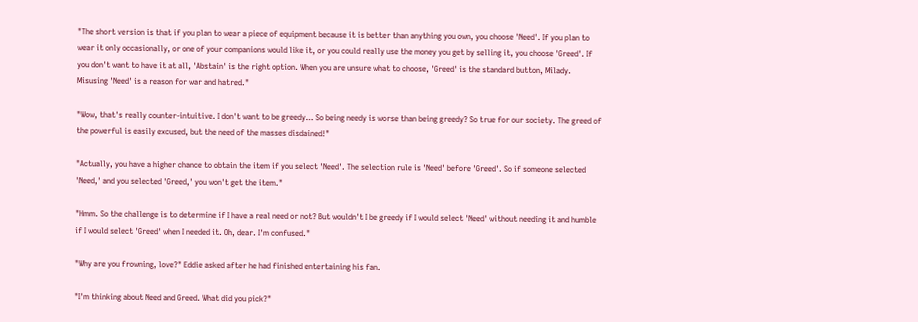"The short version is that if you plan to wear a piece of equipment because it is better than anything you own, you choose 'Need'. If you plan to wear it only occasionally, or one of your companions would like it, or you could really use the money you get by selling it, you choose 'Greed'. If you don't want to have it at all, 'Abstain' is the right option. When you are unsure what to choose, 'Greed' is the standard button, Milady. Misusing 'Need' is a reason for war and hatred."

"Wow, that's really counter-intuitive. I don't want to be greedy… So being needy is worse than being greedy? So true for our society. The greed of the powerful is easily excused, but the need of the masses disdained!"

"Actually, you have a higher chance to obtain the item if you select 'Need'. The selection rule is 'Need' before 'Greed'. So if someone selected 'Need,' and you selected 'Greed,' you won't get the item."

"Hmm. So the challenge is to determine if I have a real need or not? But wouldn't I be greedy if I would select 'Need' without needing it and humble if I would select 'Greed' when I needed it. Oh, dear. I'm confused."

"Why are you frowning, love?" Eddie asked after he had finished entertaining his fan.

"I'm thinking about Need and Greed. What did you pick?"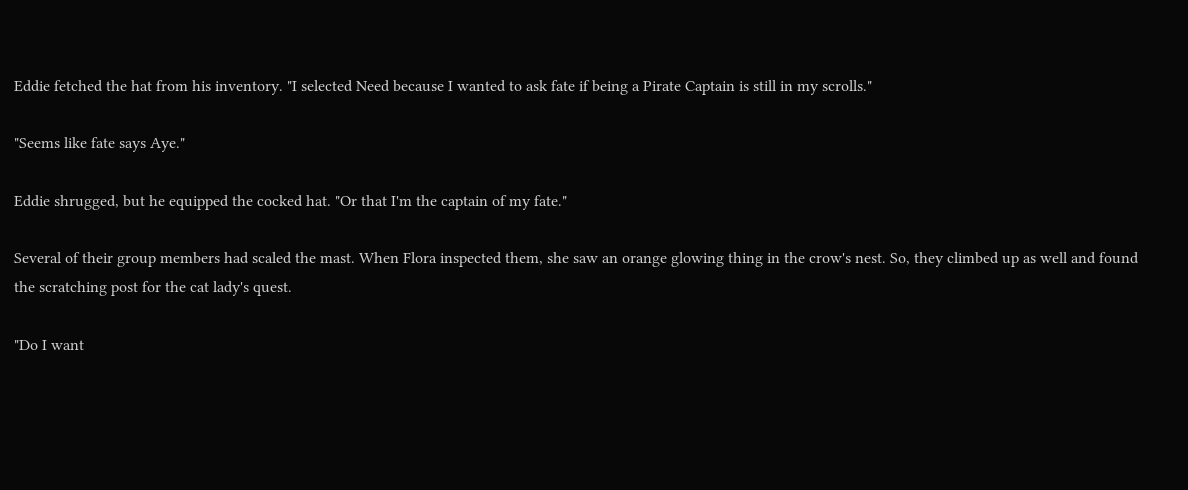Eddie fetched the hat from his inventory. "I selected Need because I wanted to ask fate if being a Pirate Captain is still in my scrolls."

"Seems like fate says Aye."

Eddie shrugged, but he equipped the cocked hat. "Or that I'm the captain of my fate."

Several of their group members had scaled the mast. When Flora inspected them, she saw an orange glowing thing in the crow's nest. So, they climbed up as well and found the scratching post for the cat lady's quest.

"Do I want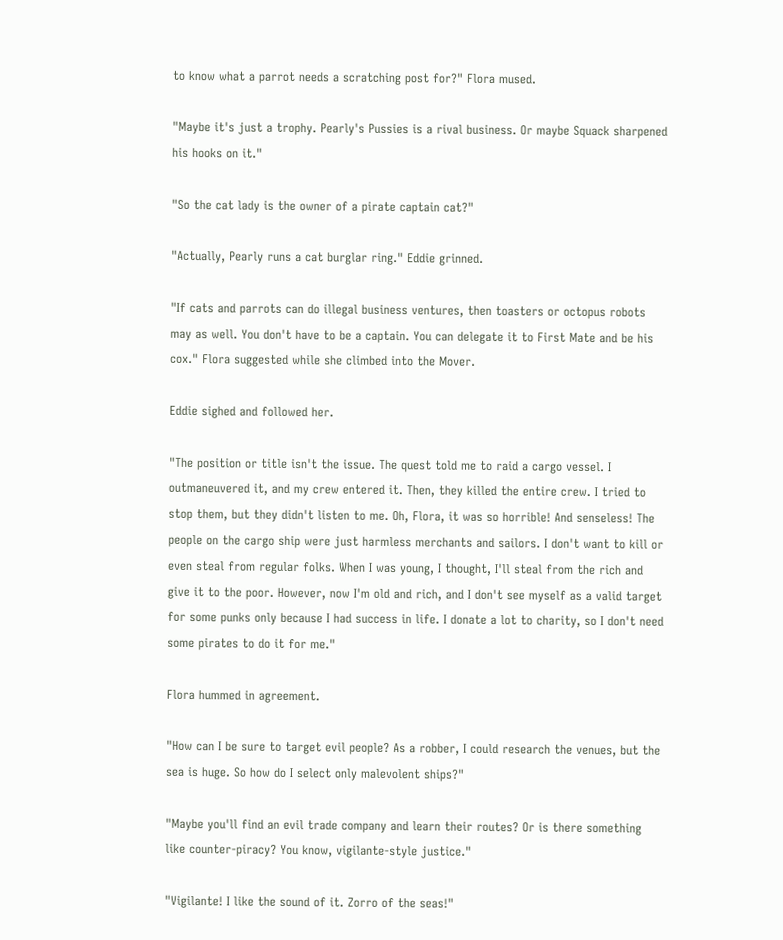to know what a parrot needs a scratching post for?" Flora mused.

"Maybe it's just a trophy. Pearly's Pussies is a rival business. Or maybe Squack sharpened his hooks on it."

"So the cat lady is the owner of a pirate captain cat?"

"Actually, Pearly runs a cat burglar ring." Eddie grinned.

"If cats and parrots can do illegal business ventures, then toasters or octopus robots may as well. You don't have to be a captain. You can delegate it to First Mate and be his cox." Flora suggested while she climbed into the Mover.

Eddie sighed and followed her.

"The position or title isn't the issue. The quest told me to raid a cargo vessel. I outmaneuvered it, and my crew entered it. Then, they killed the entire crew. I tried to stop them, but they didn't listen to me. Oh, Flora, it was so horrible! And senseless! The people on the cargo ship were just harmless merchants and sailors. I don't want to kill or even steal from regular folks. When I was young, I thought, I'll steal from the rich and give it to the poor. However, now I'm old and rich, and I don't see myself as a valid target for some punks only because I had success in life. I donate a lot to charity, so I don't need some pirates to do it for me."

Flora hummed in agreement.

"How can I be sure to target evil people? As a robber, I could research the venues, but the sea is huge. So how do I select only malevolent ships?"

"Maybe you'll find an evil trade company and learn their routes? Or is there something like counter-piracy? You know, vigilante-style justice."

"Vigilante! I like the sound of it. Zorro of the seas!"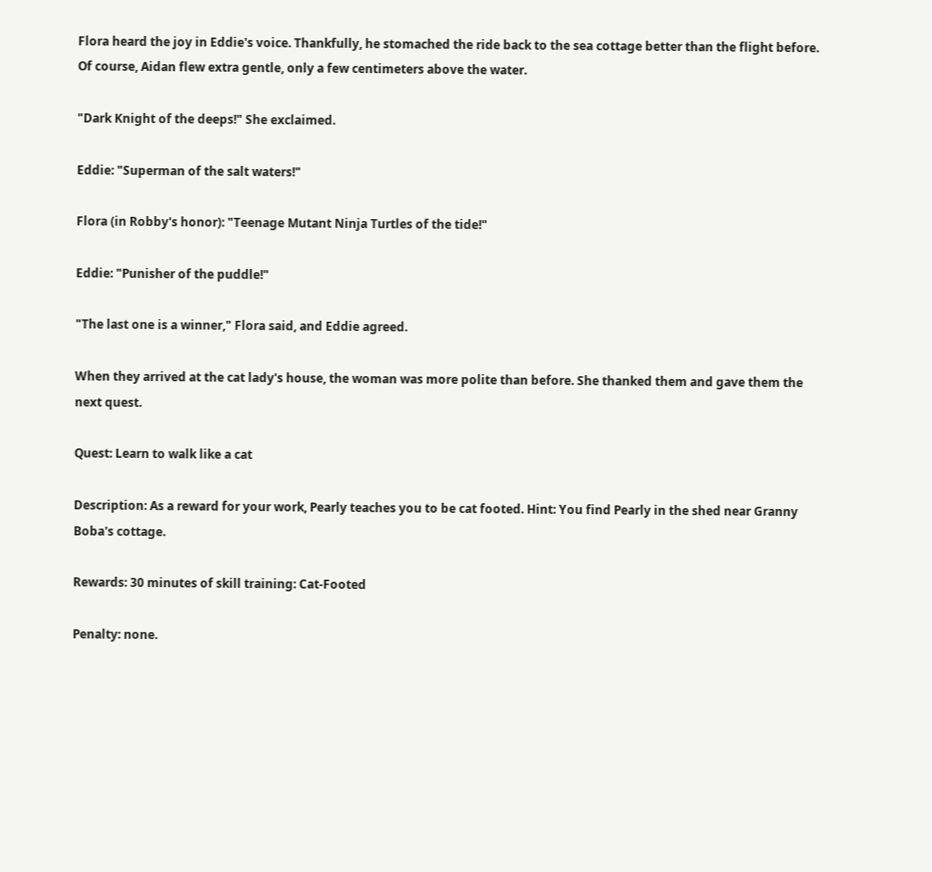Flora heard the joy in Eddie's voice. Thankfully, he stomached the ride back to the sea cottage better than the flight before. Of course, Aidan flew extra gentle, only a few centimeters above the water.

"Dark Knight of the deeps!" She exclaimed.

Eddie: "Superman of the salt waters!"

Flora (in Robby's honor): "Teenage Mutant Ninja Turtles of the tide!"

Eddie: "Punisher of the puddle!"

"The last one is a winner," Flora said, and Eddie agreed.

When they arrived at the cat lady's house, the woman was more polite than before. She thanked them and gave them the next quest.

Quest: Learn to walk like a cat

Description: As a reward for your work, Pearly teaches you to be cat footed. Hint: You find Pearly in the shed near Granny Boba's cottage.

Rewards: 30 minutes of skill training: Cat-Footed

Penalty: none.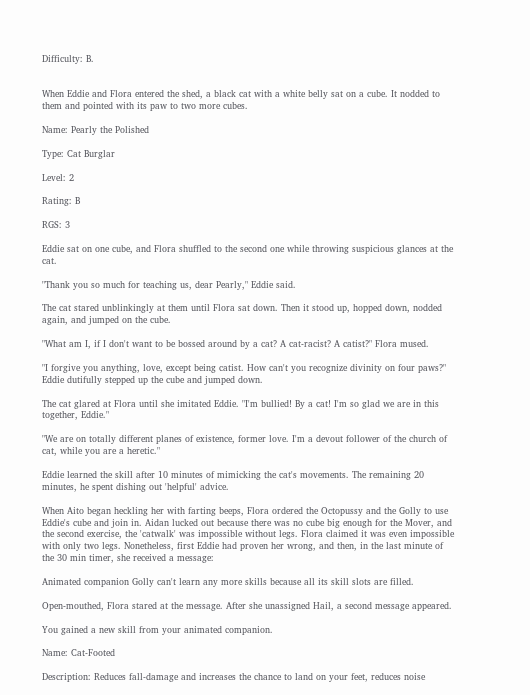Difficulty: B.


When Eddie and Flora entered the shed, a black cat with a white belly sat on a cube. It nodded to them and pointed with its paw to two more cubes.

Name: Pearly the Polished

Type: Cat Burglar

Level: 2

Rating: B

RGS: 3

Eddie sat on one cube, and Flora shuffled to the second one while throwing suspicious glances at the cat.

"Thank you so much for teaching us, dear Pearly," Eddie said.

The cat stared unblinkingly at them until Flora sat down. Then it stood up, hopped down, nodded again, and jumped on the cube.

"What am I, if I don't want to be bossed around by a cat? A cat-racist? A catist?" Flora mused.

"I forgive you anything, love, except being catist. How can't you recognize divinity on four paws?" Eddie dutifully stepped up the cube and jumped down.

The cat glared at Flora until she imitated Eddie. "I'm bullied! By a cat! I'm so glad we are in this together, Eddie."

"We are on totally different planes of existence, former love. I'm a devout follower of the church of cat, while you are a heretic."

Eddie learned the skill after 10 minutes of mimicking the cat's movements. The remaining 20 minutes, he spent dishing out 'helpful' advice.

When Aito began heckling her with farting beeps, Flora ordered the Octopussy and the Golly to use Eddie's cube and join in. Aidan lucked out because there was no cube big enough for the Mover, and the second exercise, the 'catwalk' was impossible without legs. Flora claimed it was even impossible with only two legs. Nonetheless, first Eddie had proven her wrong, and then, in the last minute of the 30 min timer, she received a message:

Animated companion Golly can't learn any more skills because all its skill slots are filled.

Open-mouthed, Flora stared at the message. After she unassigned Hail, a second message appeared.

You gained a new skill from your animated companion.

Name: Cat-Footed

Description: Reduces fall-damage and increases the chance to land on your feet, reduces noise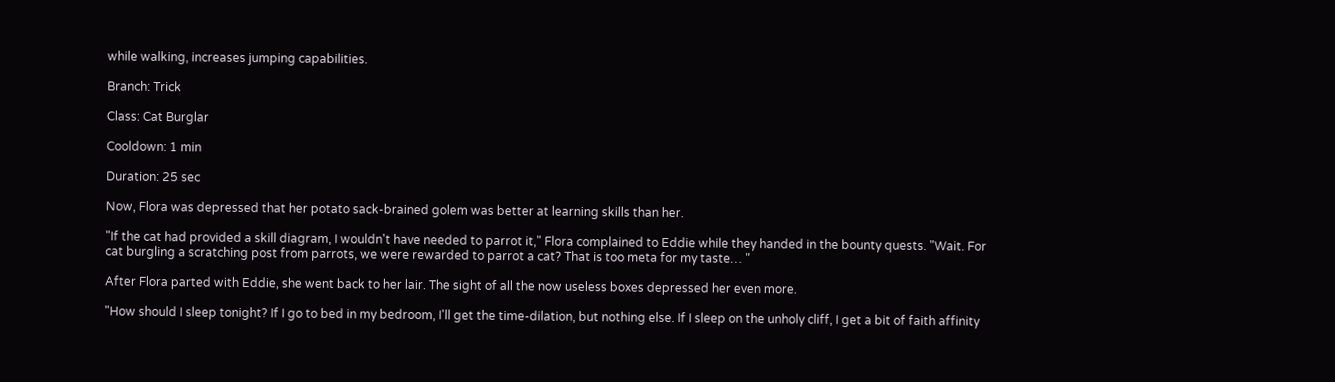while walking, increases jumping capabilities.

Branch: Trick

Class: Cat Burglar

Cooldown: 1 min

Duration: 25 sec

Now, Flora was depressed that her potato sack-brained golem was better at learning skills than her.

"If the cat had provided a skill diagram, I wouldn't have needed to parrot it," Flora complained to Eddie while they handed in the bounty quests. "Wait. For cat burgling a scratching post from parrots, we were rewarded to parrot a cat? That is too meta for my taste… "

After Flora parted with Eddie, she went back to her lair. The sight of all the now useless boxes depressed her even more.

"How should I sleep tonight? If I go to bed in my bedroom, I'll get the time-dilation, but nothing else. If I sleep on the unholy cliff, I get a bit of faith affinity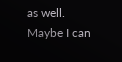as well. Maybe I can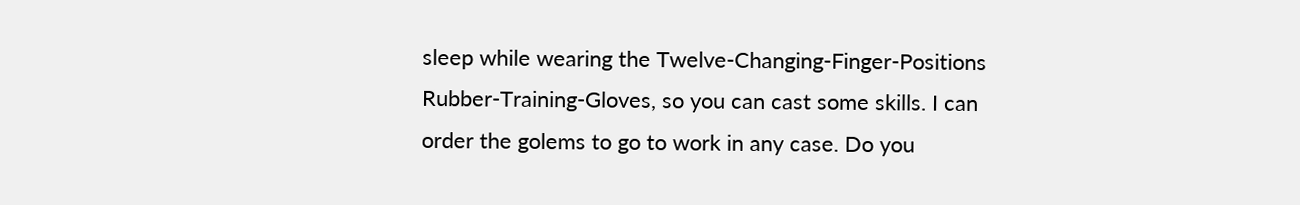sleep while wearing the Twelve-Changing-Finger-Positions Rubber-Training-Gloves, so you can cast some skills. I can order the golems to go to work in any case. Do you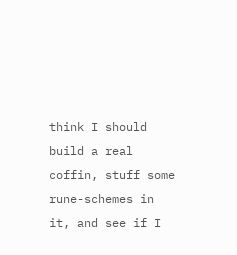think I should build a real coffin, stuff some rune-schemes in it, and see if I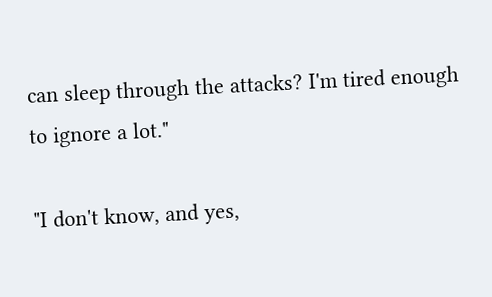can sleep through the attacks? I'm tired enough to ignore a lot."

"I don't know, and yes,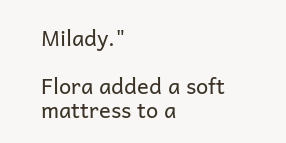Milady."

Flora added a soft mattress to a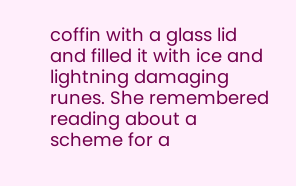coffin with a glass lid and filled it with ice and lightning damaging runes. She remembered reading about a scheme for a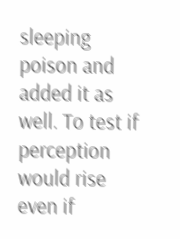sleeping poison and added it as well. To test if perception would rise even if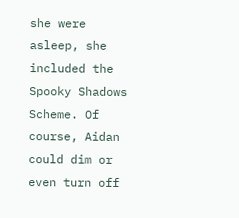she were asleep, she included the Spooky Shadows Scheme. Of course, Aidan could dim or even turn off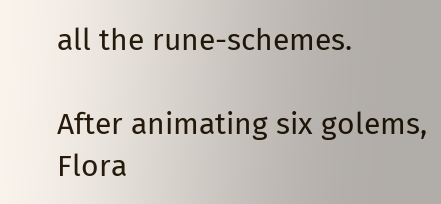all the rune-schemes.

After animating six golems, Flora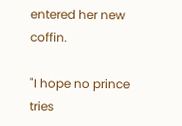entered her new coffin.

"I hope no prince tries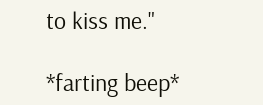to kiss me."

*farting beep*